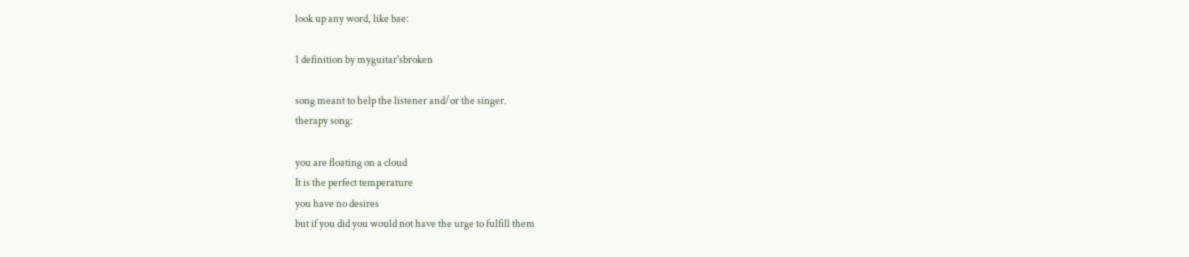look up any word, like bae:

1 definition by myguitar'sbroken

song meant to help the listener and/or the singer.
therapy song:

you are floating on a cloud
It is the perfect temperature
you have no desires
but if you did you would not have the urge to fulfill them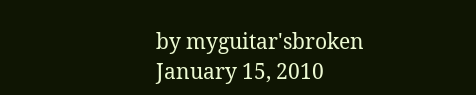by myguitar'sbroken January 15, 2010